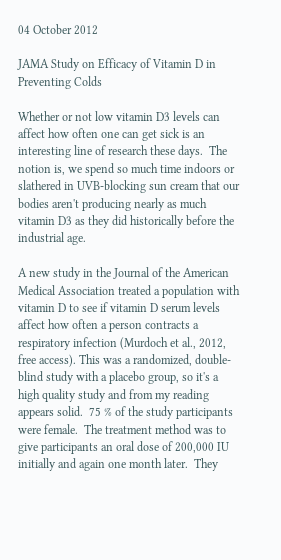04 October 2012

JAMA Study on Efficacy of Vitamin D in Preventing Colds

Whether or not low vitamin D3 levels can affect how often one can get sick is an interesting line of research these days.  The notion is, we spend so much time indoors or slathered in UVB-blocking sun cream that our bodies aren't producing nearly as much vitamin D3 as they did historically before the industrial age.

A new study in the Journal of the American Medical Association treated a population with vitamin D to see if vitamin D serum levels affect how often a person contracts a respiratory infection (Murdoch et al., 2012, free access). This was a randomized, double-blind study with a placebo group, so it's a high quality study and from my reading appears solid.  75 % of the study participants were female.  The treatment method was to give participants an oral dose of 200,000 IU initially and again one month later.  They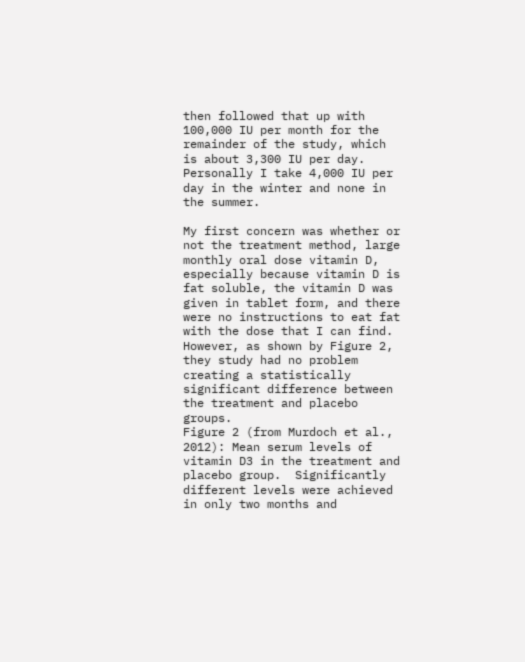then followed that up with 100,000 IU per month for the remainder of the study, which is about 3,300 IU per day.  Personally I take 4,000 IU per day in the winter and none in the summer.

My first concern was whether or not the treatment method, large monthly oral dose vitamin D, especially because vitamin D is fat soluble, the vitamin D was given in tablet form, and there were no instructions to eat fat with the dose that I can find.  However, as shown by Figure 2, they study had no problem creating a statistically significant difference between the treatment and placebo groups.
Figure 2 (from Murdoch et al., 2012): Mean serum levels of vitamin D3 in the treatment and placebo group.  Significantly different levels were achieved in only two months and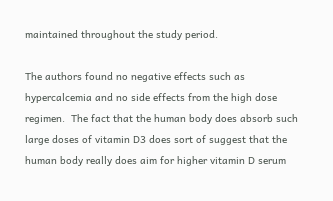maintained throughout the study period.

The authors found no negative effects such as hypercalcemia and no side effects from the high dose regimen.  The fact that the human body does absorb such large doses of vitamin D3 does sort of suggest that the human body really does aim for higher vitamin D serum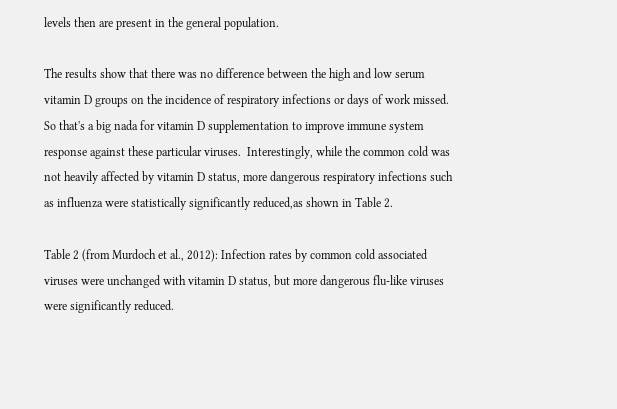levels then are present in the general population.

The results show that there was no difference between the high and low serum vitamin D groups on the incidence of respiratory infections or days of work missed.  So that's a big nada for vitamin D supplementation to improve immune system response against these particular viruses.  Interestingly, while the common cold was not heavily affected by vitamin D status, more dangerous respiratory infections such as influenza were statistically significantly reduced,as shown in Table 2.

Table 2 (from Murdoch et al., 2012): Infection rates by common cold associated viruses were unchanged with vitamin D status, but more dangerous flu-like viruses were significantly reduced.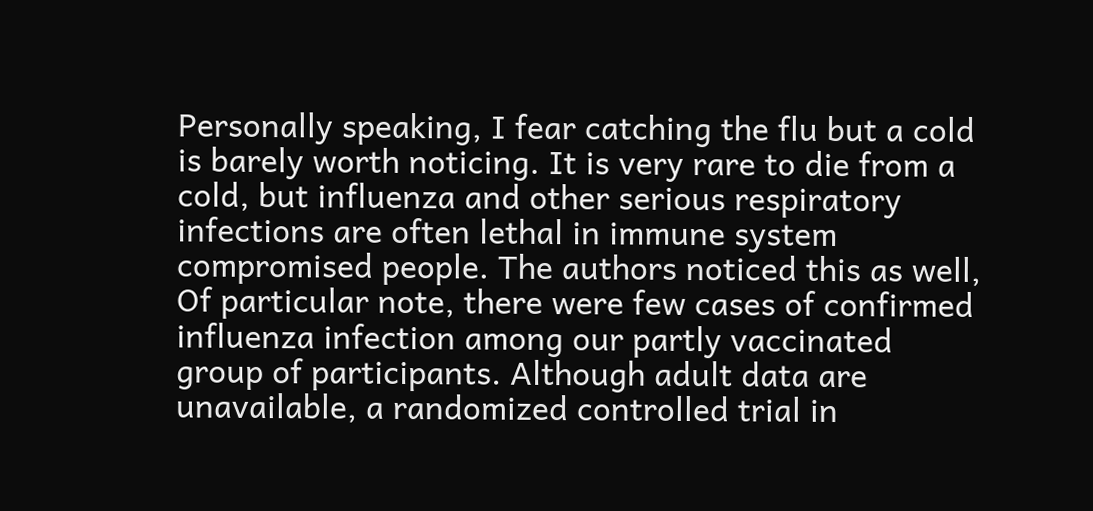Personally speaking, I fear catching the flu but a cold is barely worth noticing. It is very rare to die from a cold, but influenza and other serious respiratory infections are often lethal in immune system compromised people. The authors noticed this as well,
Of particular note, there were few cases of confirmed influenza infection among our partly vaccinated group of participants. Although adult data are unavailable, a randomized controlled trial in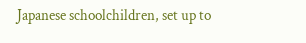Japanese schoolchildren, set up to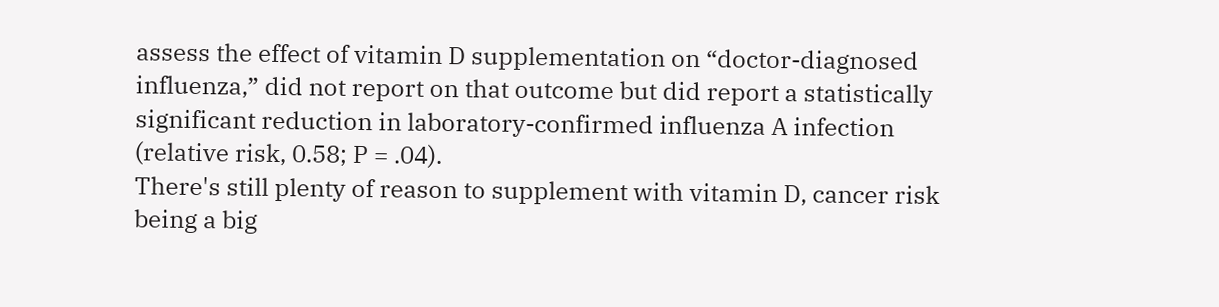assess the effect of vitamin D supplementation on “doctor-diagnosed influenza,” did not report on that outcome but did report a statistically significant reduction in laboratory-confirmed influenza A infection (relative risk, 0.58; P = .04).
There's still plenty of reason to supplement with vitamin D, cancer risk being a big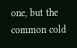one, but the common cold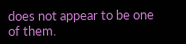does not appear to be one of them.